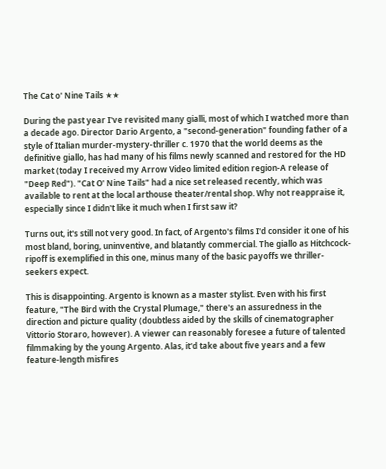The Cat o' Nine Tails ★★

During the past year I've revisited many gialli, most of which I watched more than a decade ago. Director Dario Argento, a "second-generation" founding father of a style of Italian murder-mystery-thriller c. 1970 that the world deems as the definitive giallo, has had many of his films newly scanned and restored for the HD market (today I received my Arrow Video limited edition region-A release of "Deep Red"). "Cat O' Nine Tails" had a nice set released recently, which was available to rent at the local arthouse theater/rental shop. Why not reappraise it, especially since I didn't like it much when I first saw it?

Turns out, it's still not very good. In fact, of Argento's films I'd consider it one of his most bland, boring, uninventive, and blatantly commercial. The giallo as Hitchcock-ripoff is exemplified in this one, minus many of the basic payoffs we thriller-seekers expect.

This is disappointing. Argento is known as a master stylist. Even with his first feature, "The Bird with the Crystal Plumage," there's an assuredness in the direction and picture quality (doubtless aided by the skills of cinematographer Vittorio Storaro, however). A viewer can reasonably foresee a future of talented filmmaking by the young Argento. Alas, it'd take about five years and a few feature-length misfires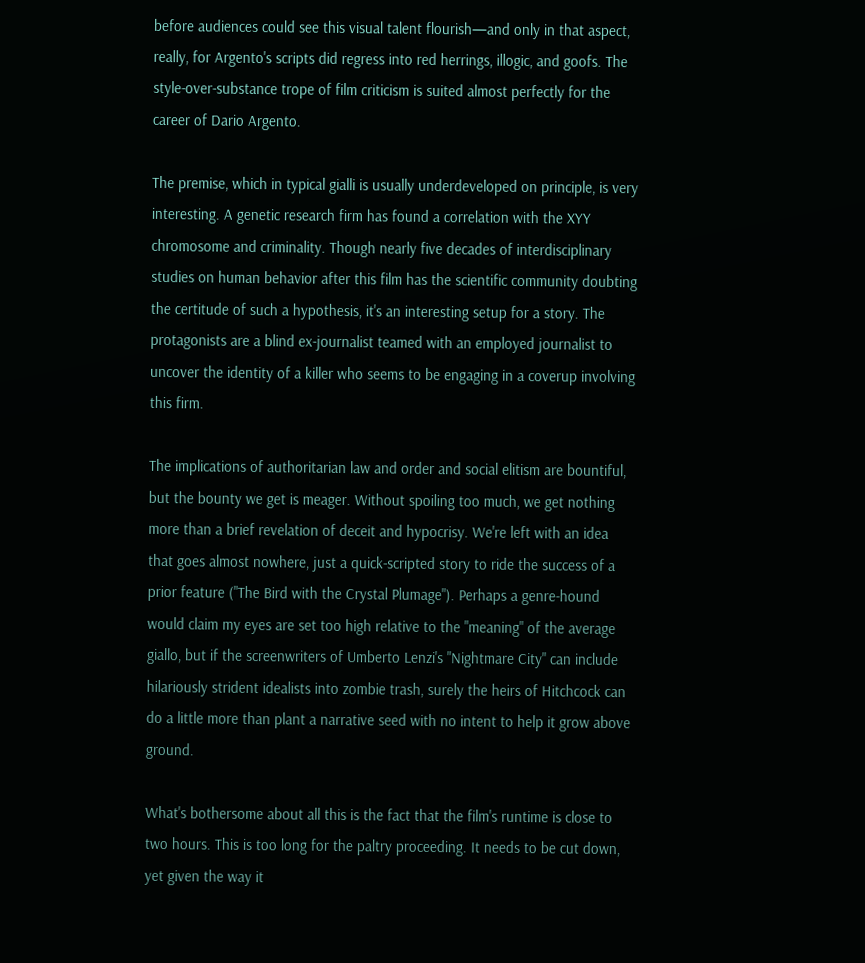before audiences could see this visual talent flourish—and only in that aspect, really, for Argento's scripts did regress into red herrings, illogic, and goofs. The style-over-substance trope of film criticism is suited almost perfectly for the career of Dario Argento.

The premise, which in typical gialli is usually underdeveloped on principle, is very interesting. A genetic research firm has found a correlation with the XYY chromosome and criminality. Though nearly five decades of interdisciplinary studies on human behavior after this film has the scientific community doubting the certitude of such a hypothesis, it's an interesting setup for a story. The protagonists are a blind ex-journalist teamed with an employed journalist to uncover the identity of a killer who seems to be engaging in a coverup involving this firm.

The implications of authoritarian law and order and social elitism are bountiful, but the bounty we get is meager. Without spoiling too much, we get nothing more than a brief revelation of deceit and hypocrisy. We're left with an idea that goes almost nowhere, just a quick-scripted story to ride the success of a prior feature ("The Bird with the Crystal Plumage"). Perhaps a genre-hound would claim my eyes are set too high relative to the "meaning" of the average giallo, but if the screenwriters of Umberto Lenzi's "Nightmare City" can include hilariously strident idealists into zombie trash, surely the heirs of Hitchcock can do a little more than plant a narrative seed with no intent to help it grow above ground.

What's bothersome about all this is the fact that the film's runtime is close to two hours. This is too long for the paltry proceeding. It needs to be cut down, yet given the way it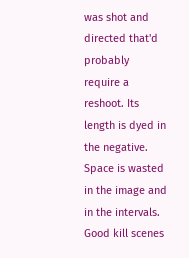was shot and directed that'd probably require a reshoot. Its length is dyed in the negative. Space is wasted in the image and in the intervals. Good kill scenes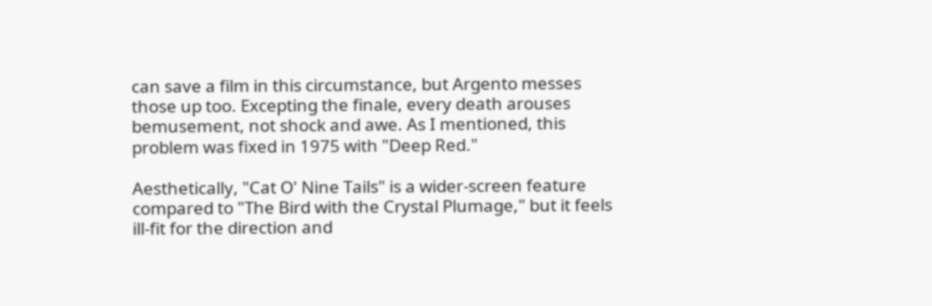can save a film in this circumstance, but Argento messes those up too. Excepting the finale, every death arouses bemusement, not shock and awe. As I mentioned, this problem was fixed in 1975 with "Deep Red."

Aesthetically, "Cat O' Nine Tails" is a wider-screen feature compared to "The Bird with the Crystal Plumage," but it feels ill-fit for the direction and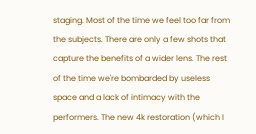staging. Most of the time we feel too far from the subjects. There are only a few shots that capture the benefits of a wider lens. The rest of the time we're bombarded by useless space and a lack of intimacy with the performers. The new 4k restoration (which I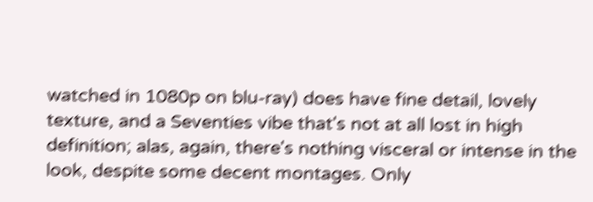watched in 1080p on blu-ray) does have fine detail, lovely texture, and a Seventies vibe that's not at all lost in high definition; alas, again, there's nothing visceral or intense in the look, despite some decent montages. Only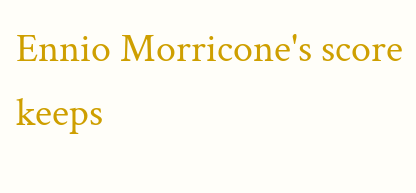Ennio Morricone's score keeps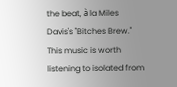the beat, à la Miles Davis's "Bitches Brew." This music is worth listening to isolated from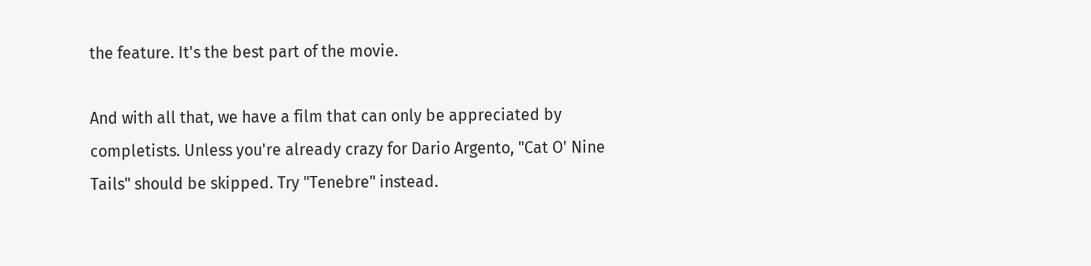the feature. It's the best part of the movie.

And with all that, we have a film that can only be appreciated by completists. Unless you're already crazy for Dario Argento, "Cat O' Nine Tails" should be skipped. Try "Tenebre" instead.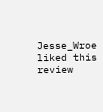Jesse_Wroe liked this review